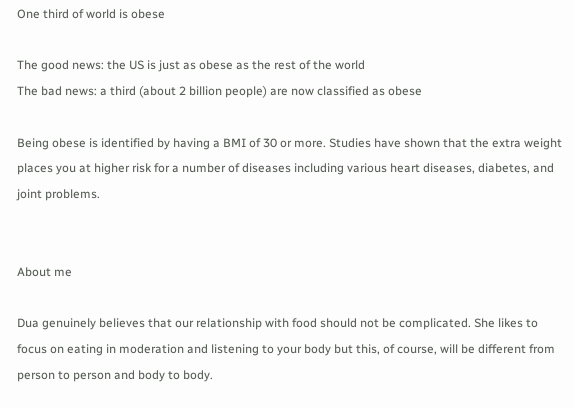One third of world is obese

The good news: the US is just as obese as the rest of the world
The bad news: a third (about 2 billion people) are now classified as obese

Being obese is identified by having a BMI of 30 or more. Studies have shown that the extra weight places you at higher risk for a number of diseases including various heart diseases, diabetes, and joint problems.


About me

Dua genuinely believes that our relationship with food should not be complicated. She likes to focus on eating in moderation and listening to your body but this, of course, will be different from person to person and body to body.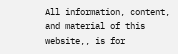All information, content, and material of this website,, is for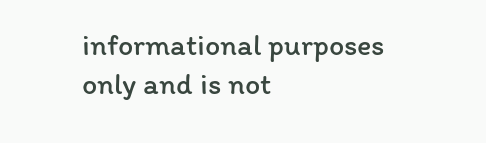informational purposes only and is not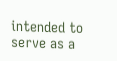intended to serve as a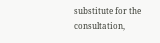substitute for the consultation,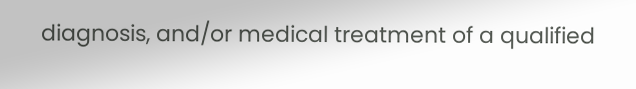diagnosis, and/or medical treatment of a qualified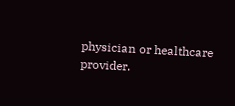physician or healthcare provider.